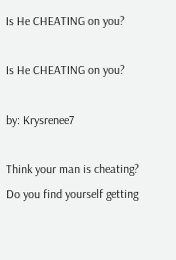Is He CHEATING on you?

Is He CHEATING on you?

by: Krysrenee7

Think your man is cheating? Do you find yourself getting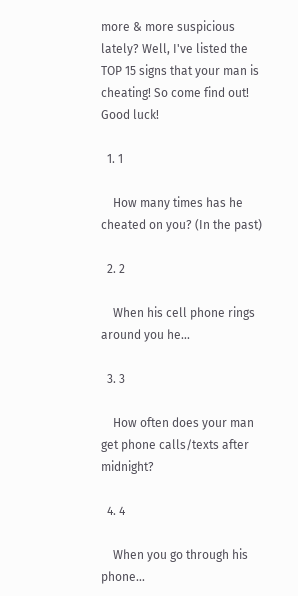more & more suspicious lately? Well, I've listed the TOP 15 signs that your man is cheating! So come find out! Good luck!

  1. 1

    How many times has he cheated on you? (In the past)

  2. 2

    When his cell phone rings around you he...

  3. 3

    How often does your man get phone calls/texts after midnight?

  4. 4

    When you go through his phone...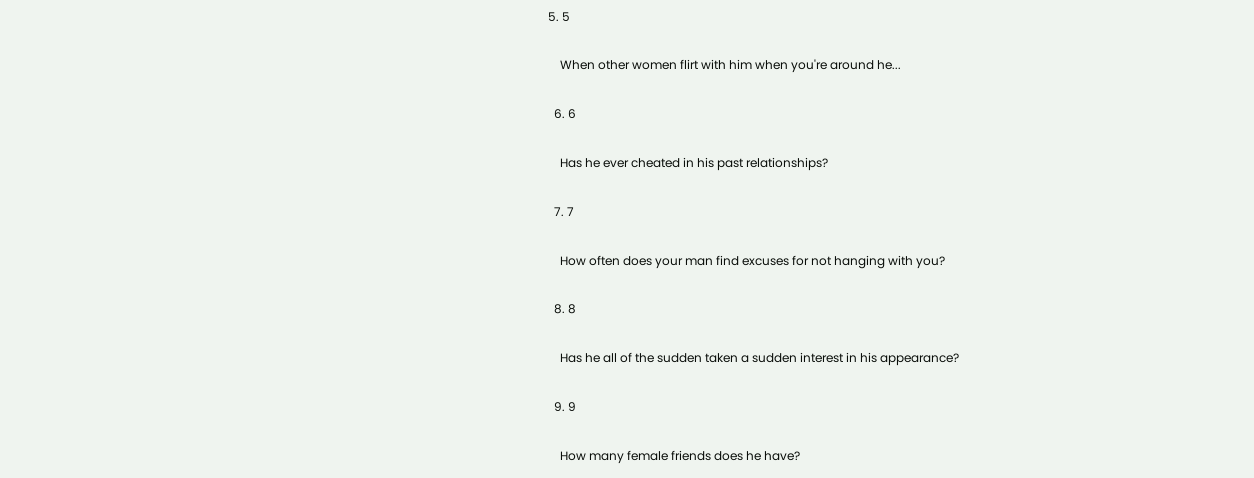5. 5

    When other women flirt with him when you're around he...

  6. 6

    Has he ever cheated in his past relationships?

  7. 7

    How often does your man find excuses for not hanging with you?

  8. 8

    Has he all of the sudden taken a sudden interest in his appearance?

  9. 9

    How many female friends does he have?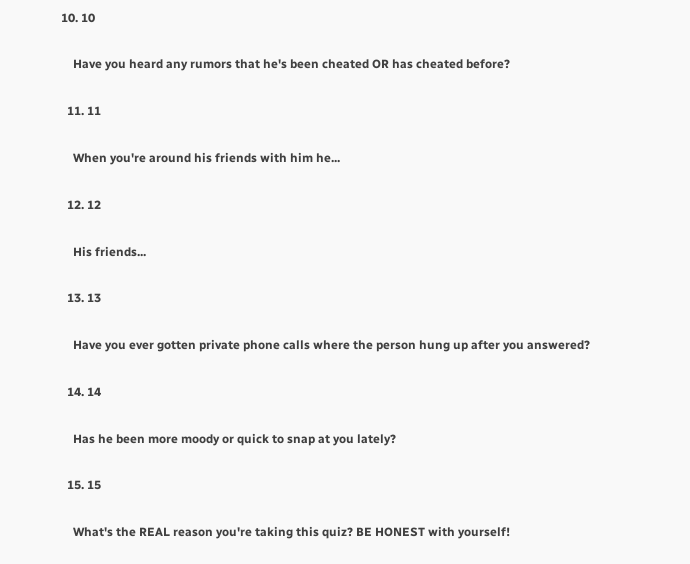10. 10

    Have you heard any rumors that he's been cheated OR has cheated before?

  11. 11

    When you're around his friends with him he...

  12. 12

    His friends...

  13. 13

    Have you ever gotten private phone calls where the person hung up after you answered?

  14. 14

    Has he been more moody or quick to snap at you lately?

  15. 15

    What's the REAL reason you're taking this quiz? BE HONEST with yourself!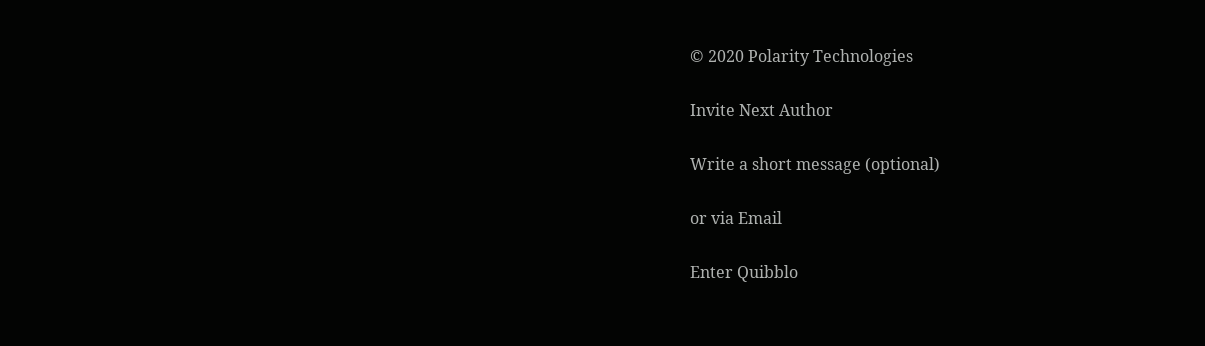© 2020 Polarity Technologies

Invite Next Author

Write a short message (optional)

or via Email

Enter Quibblo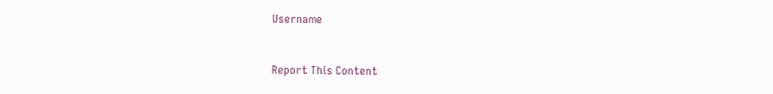Username


Report This Content